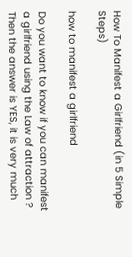How To Manifest a Girlfriend (in 5 Simple Steps)

how to manifest a girlfriend

Do you want to know if you can manifest a girlfriend using the Law of attraction ? Then the answer is YES, it is very much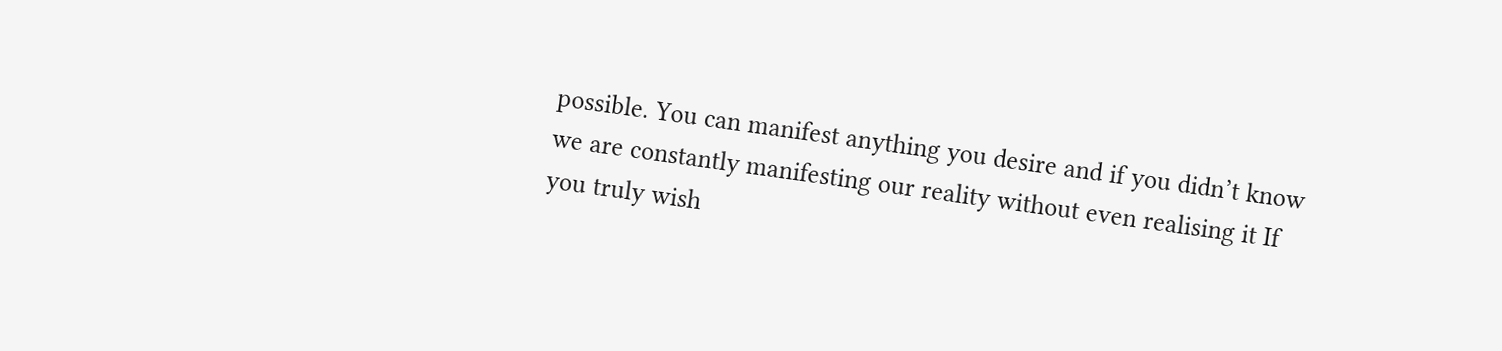possible. You can manifest anything you desire and if you didn’t know we are constantly manifesting our reality without even realising it If you truly wish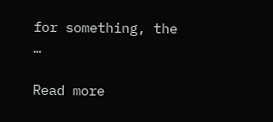for something, the …

Read more